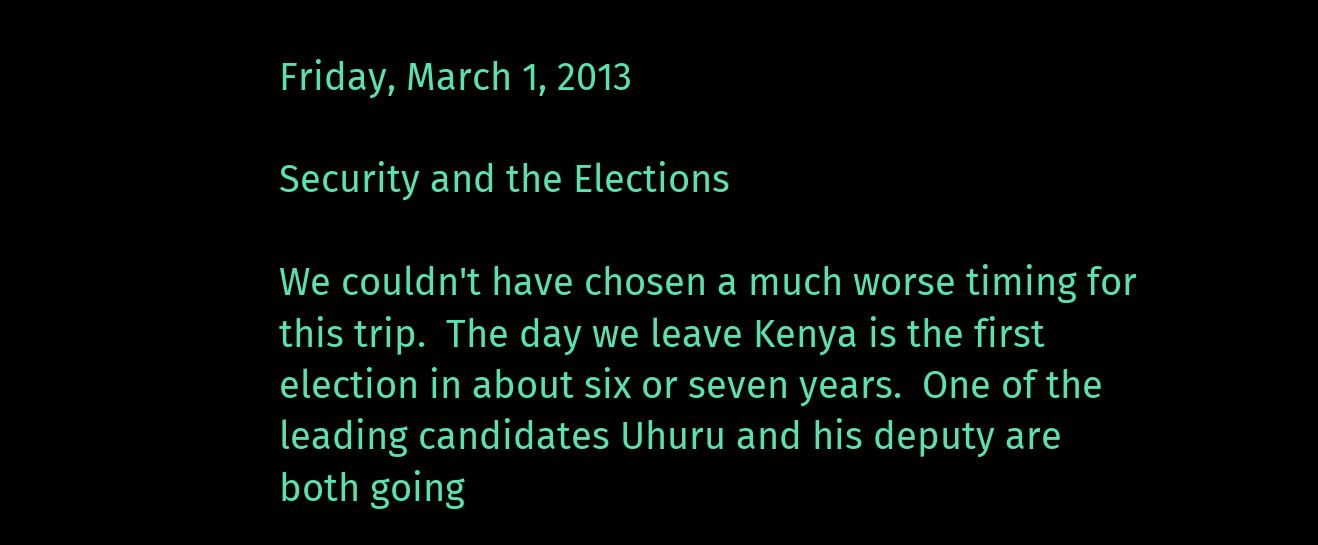Friday, March 1, 2013

Security and the Elections

We couldn't have chosen a much worse timing for this trip.  The day we leave Kenya is the first election in about six or seven years.  One of the leading candidates Uhuru and his deputy are both going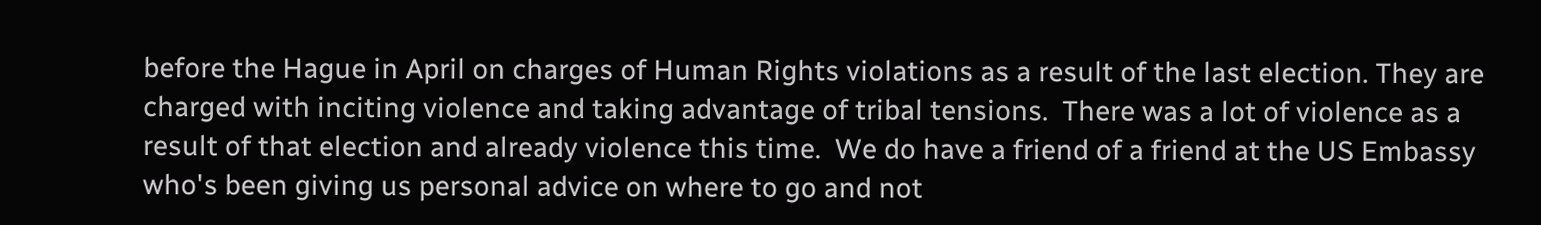before the Hague in April on charges of Human Rights violations as a result of the last election. They are charged with inciting violence and taking advantage of tribal tensions.  There was a lot of violence as a result of that election and already violence this time.  We do have a friend of a friend at the US Embassy who's been giving us personal advice on where to go and not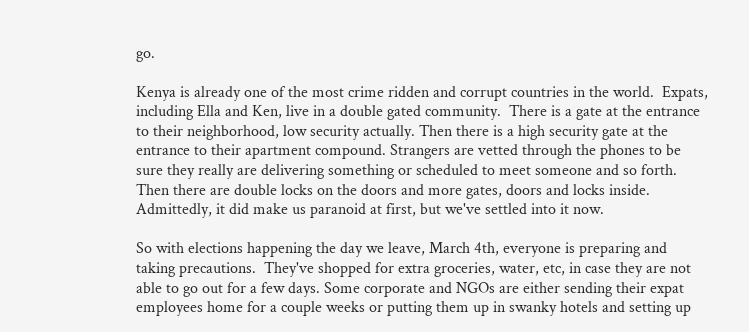go.

Kenya is already one of the most crime ridden and corrupt countries in the world.  Expats, including Ella and Ken, live in a double gated community.  There is a gate at the entrance to their neighborhood, low security actually. Then there is a high security gate at the entrance to their apartment compound. Strangers are vetted through the phones to be sure they really are delivering something or scheduled to meet someone and so forth.  Then there are double locks on the doors and more gates, doors and locks inside.  Admittedly, it did make us paranoid at first, but we've settled into it now.

So with elections happening the day we leave, March 4th, everyone is preparing and taking precautions.  They've shopped for extra groceries, water, etc, in case they are not able to go out for a few days. Some corporate and NGOs are either sending their expat employees home for a couple weeks or putting them up in swanky hotels and setting up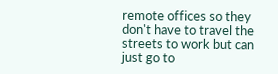remote offices so they don't have to travel the streets to work but can just go to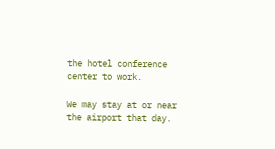the hotel conference center to work.

We may stay at or near the airport that day.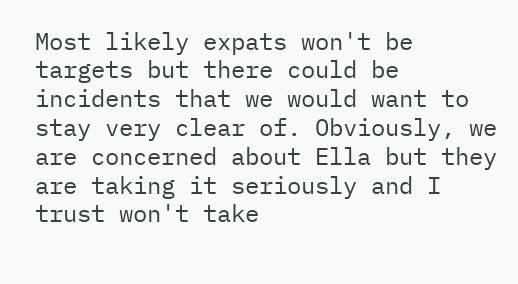Most likely expats won't be targets but there could be incidents that we would want to stay very clear of. Obviously, we are concerned about Ella but they are taking it seriously and I trust won't take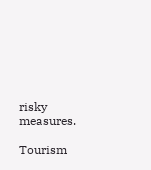risky measures.

Tourism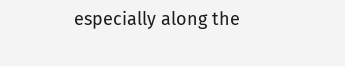especially along the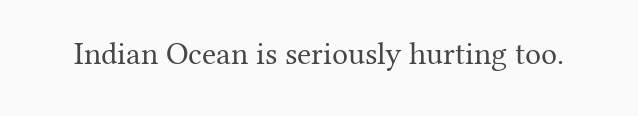Indian Ocean is seriously hurting too.